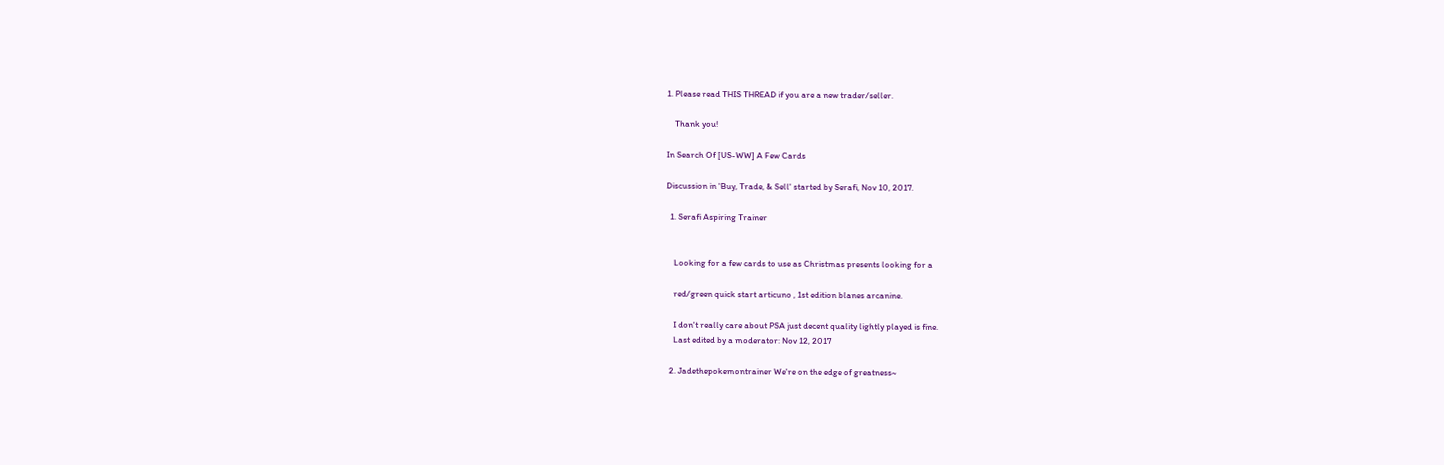1. Please read THIS THREAD if you are a new trader/seller.

    Thank you!

In Search Of [US-WW] A Few Cards

Discussion in 'Buy, Trade, & Sell' started by Serafi, Nov 10, 2017.

  1. Serafi Aspiring Trainer


    Looking for a few cards to use as Christmas presents looking for a

    red/green quick start articuno , 1st edition blanes arcanine.

    I don't really care about PSA just decent quality lightly played is fine.
    Last edited by a moderator: Nov 12, 2017

  2. Jadethepokemontrainer We're on the edge of greatness~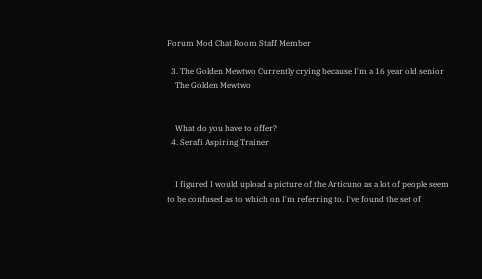Forum Mod Chat Room Staff Member

  3. The Golden Mewtwo Currently crying because I'm a 16 year old senior
    The Golden Mewtwo


    What do you have to offer?
  4. Serafi Aspiring Trainer


    I figured I would upload a picture of the Articuno as a lot of people seem to be confused as to which on I'm referring to. I've found the set of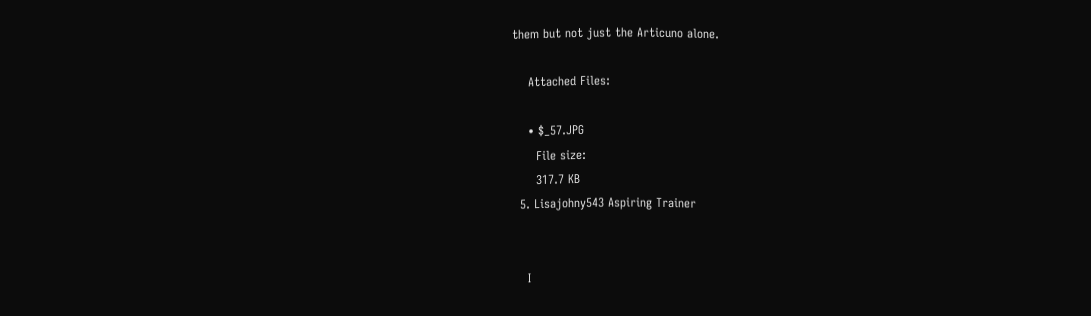them but not just the Articuno alone.

    Attached Files:

    • $_57.JPG
      File size:
      317.7 KB
  5. Lisajohny543 Aspiring Trainer


    I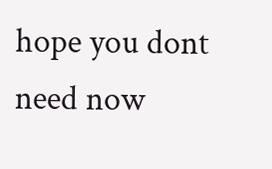hope you dont need now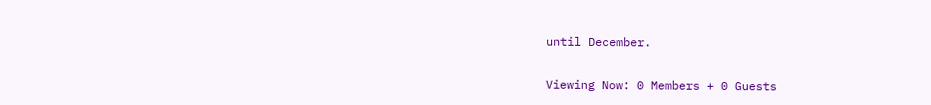until December.

Viewing Now: 0 Members + 0 Guests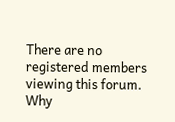There are no registered members viewing this forum. Why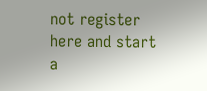not register here and start a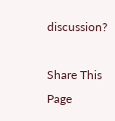discussion?

Share This Page